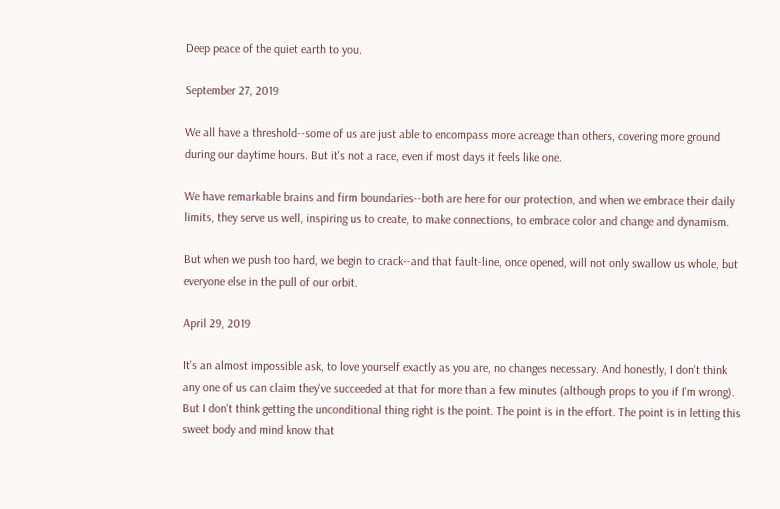Deep peace of the quiet earth to you.

September 27, 2019

We all have a threshold--some of us are just able to encompass more acreage than others, covering more ground during our daytime hours. But it's not a race, even if most days it feels like one.

We have remarkable brains and firm boundaries--both are here for our protection, and when we embrace their daily limits, they serve us well, inspiring us to create, to make connections, to embrace color and change and dynamism.

But when we push too hard, we begin to crack--and that fault-line, once opened, will not only swallow us whole, but everyone else in the pull of our orbit.

April 29, 2019

It's an almost impossible ask, to love yourself exactly as you are, no changes necessary. And honestly, I don't think any one of us can claim they've succeeded at that for more than a few minutes (although props to you if I'm wrong). But I don't think getting the unconditional thing right is the point. The point is in the effort. The point is in letting this sweet body and mind know that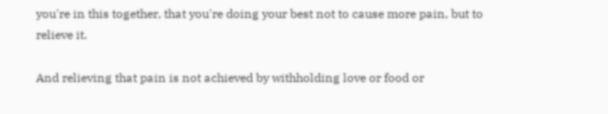you're in this together, that you're doing your best not to cause more pain, but to relieve it.

And relieving that pain is not achieved by withholding love or food or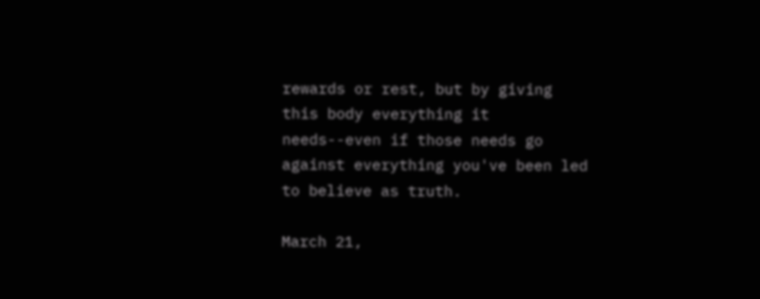rewards or rest, but by giving this body everything it needs--even if those needs go against everything you've been led to believe as truth.

March 21,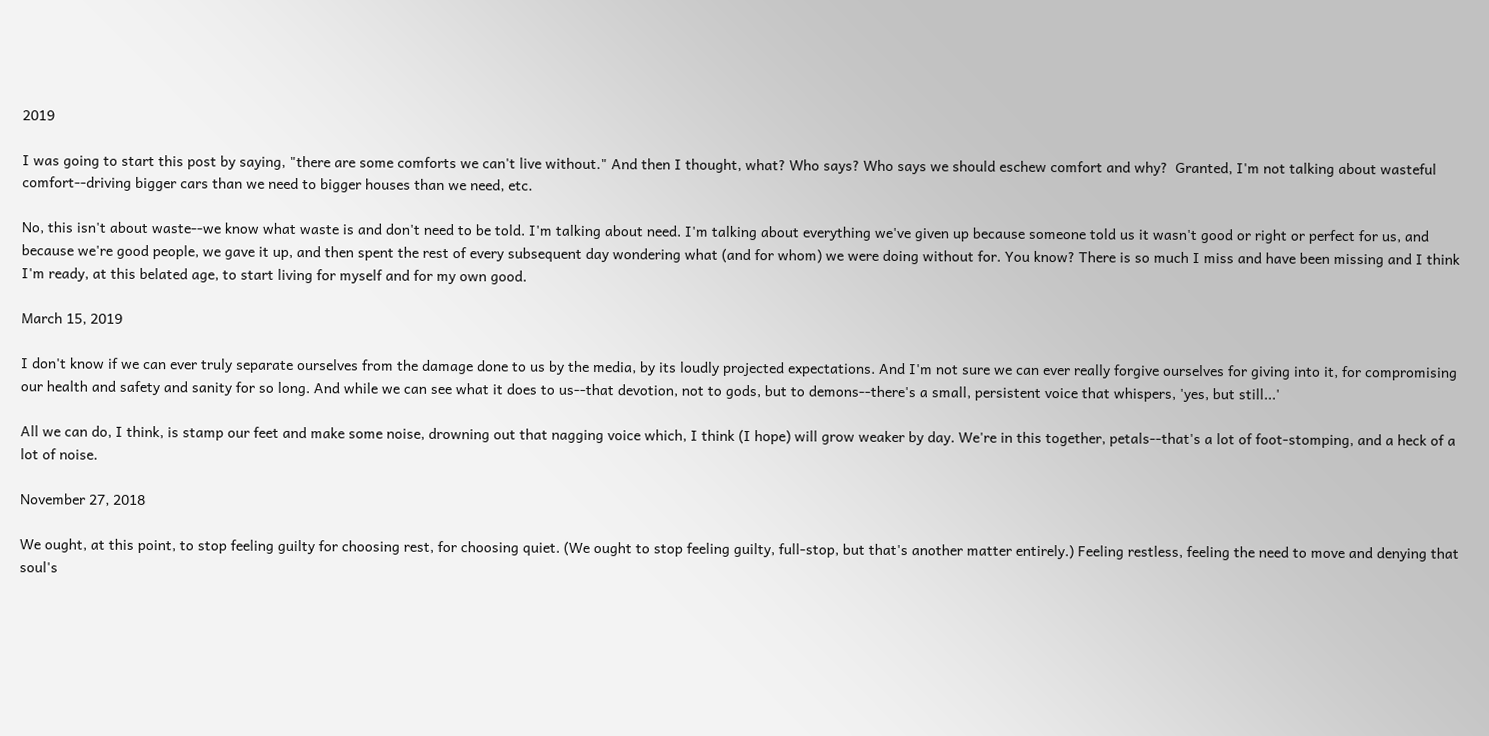2019

I was going to start this post by saying, "there are some comforts we can't live without." And then I thought, what? Who says? Who says we should eschew comfort and why?  Granted, I'm not talking about wasteful comfort--driving bigger cars than we need to bigger houses than we need, etc.

No, this isn't about waste--we know what waste is and don't need to be told. I'm talking about need. I'm talking about everything we've given up because someone told us it wasn't good or right or perfect for us, and because we're good people, we gave it up, and then spent the rest of every subsequent day wondering what (and for whom) we were doing without for. You know? There is so much I miss and have been missing and I think I'm ready, at this belated age, to start living for myself and for my own good.

March 15, 2019

I don't know if we can ever truly separate ourselves from the damage done to us by the media, by its loudly projected expectations. And I'm not sure we can ever really forgive ourselves for giving into it, for compromising our health and safety and sanity for so long. And while we can see what it does to us--that devotion, not to gods, but to demons--there's a small, persistent voice that whispers, 'yes, but still...'

All we can do, I think, is stamp our feet and make some noise, drowning out that nagging voice which, I think (I hope) will grow weaker by day. We're in this together, petals--that's a lot of foot-stomping, and a heck of a lot of noise.

November 27, 2018

We ought, at this point, to stop feeling guilty for choosing rest, for choosing quiet. (We ought to stop feeling guilty, full-stop, but that's another matter entirely.) Feeling restless, feeling the need to move and denying that soul's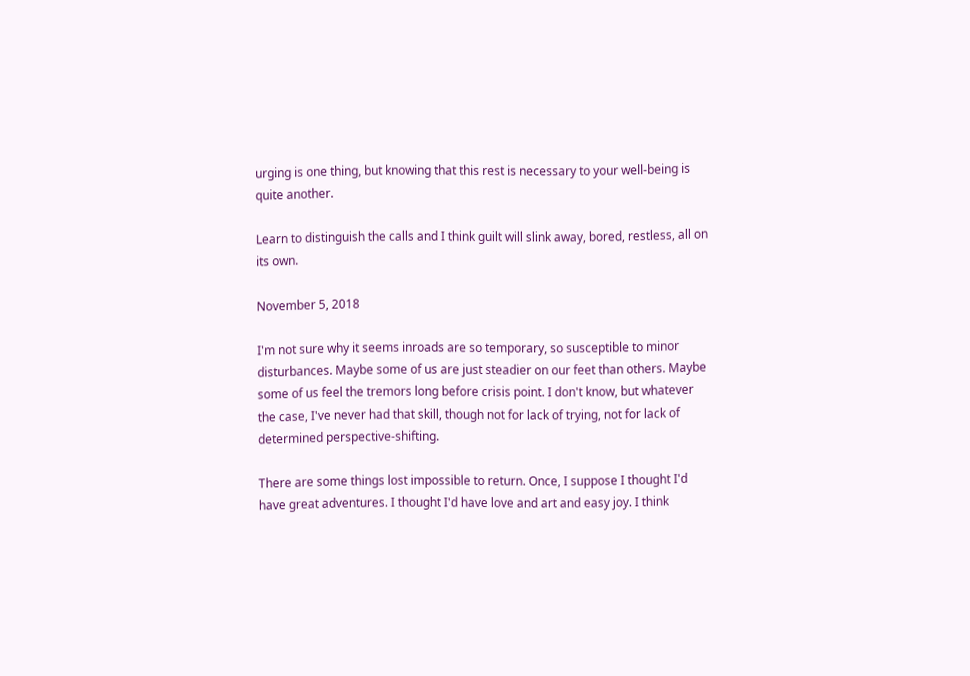urging is one thing, but knowing that this rest is necessary to your well-being is quite another.

Learn to distinguish the calls and I think guilt will slink away, bored, restless, all on its own.

November 5, 2018

I'm not sure why it seems inroads are so temporary, so susceptible to minor disturbances. Maybe some of us are just steadier on our feet than others. Maybe some of us feel the tremors long before crisis point. I don't know, but whatever the case, I've never had that skill, though not for lack of trying, not for lack of determined perspective-shifting.

There are some things lost impossible to return. Once, I suppose I thought I'd have great adventures. I thought I'd have love and art and easy joy. I think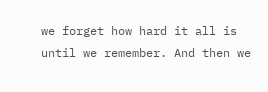we forget how hard it all is until we remember. And then we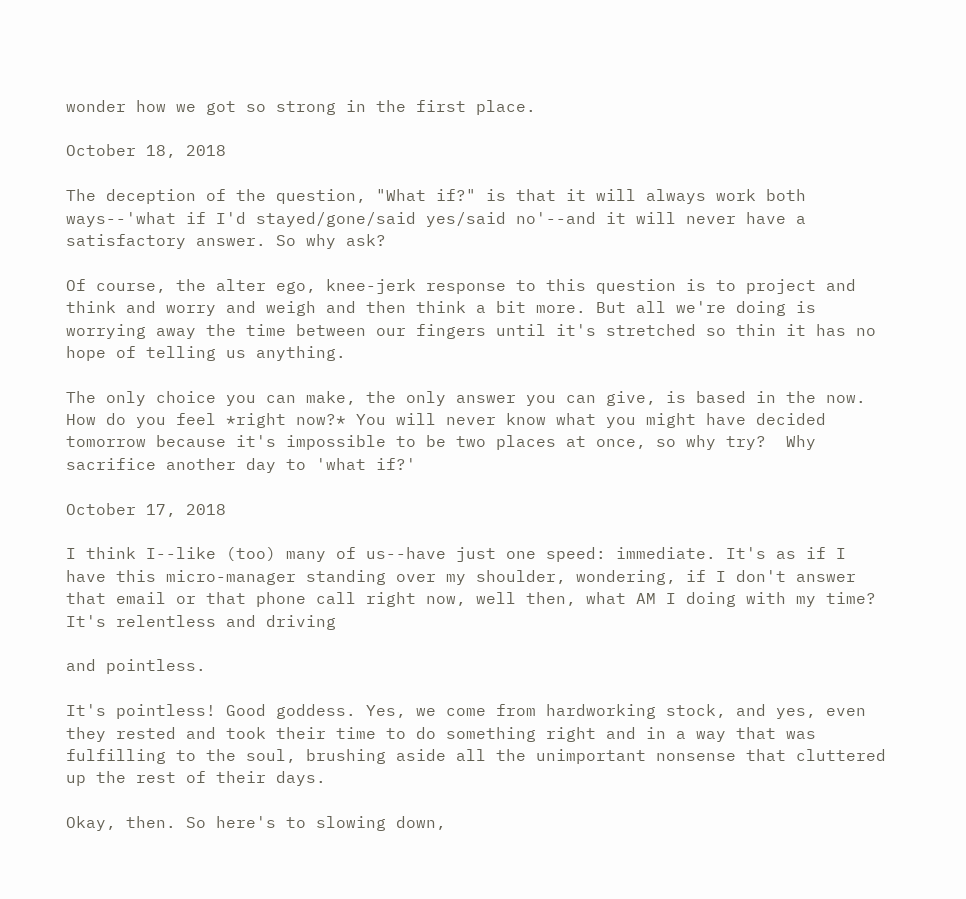wonder how we got so strong in the first place.

October 18, 2018

The deception of the question, "What if?" is that it will always work both ways--'what if I'd stayed/gone/said yes/said no'--and it will never have a satisfactory answer. So why ask?

Of course, the alter ego, knee-jerk response to this question is to project and think and worry and weigh and then think a bit more. But all we're doing is worrying away the time between our fingers until it's stretched so thin it has no hope of telling us anything.

The only choice you can make, the only answer you can give, is based in the now. How do you feel *right now?* You will never know what you might have decided tomorrow because it's impossible to be two places at once, so why try?  Why sacrifice another day to 'what if?'

October 17, 2018

I think I--like (too) many of us--have just one speed: immediate. It's as if I have this micro-manager standing over my shoulder, wondering, if I don't answer that email or that phone call right now, well then, what AM I doing with my time? It's relentless and driving

and pointless.

It's pointless! Good goddess. Yes, we come from hardworking stock, and yes, even they rested and took their time to do something right and in a way that was fulfilling to the soul, brushing aside all the unimportant nonsense that cluttered up the rest of their days.

Okay, then. So here's to slowing down,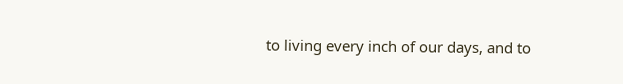to living every inch of our days, and to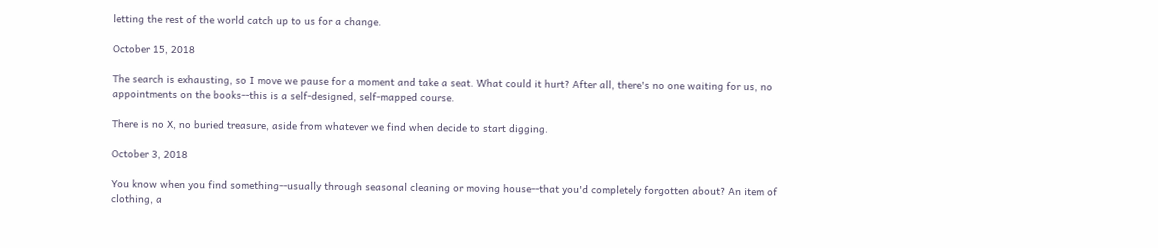letting the rest of the world catch up to us for a change.

October 15, 2018

The search is exhausting, so I move we pause for a moment and take a seat. What could it hurt? After all, there's no one waiting for us, no appointments on the books--this is a self-designed, self-mapped course.

There is no X, no buried treasure, aside from whatever we find when decide to start digging.

October 3, 2018

You know when you find something--usually through seasonal cleaning or moving house--that you'd completely forgotten about? An item of clothing, a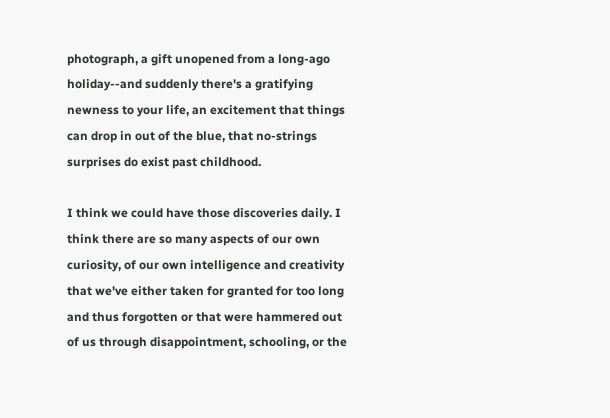photograph, a gift unopened from a long-ago holiday--and suddenly there's a gratifying newness to your life, an excitement that things can drop in out of the blue, that no-strings surprises do exist past childhood.

I think we could have those discoveries daily. I think there are so many aspects of our own curiosity, of our own intelligence and creativity that we've either taken for granted for too long and thus forgotten or that were hammered out of us through disappointment, schooling, or the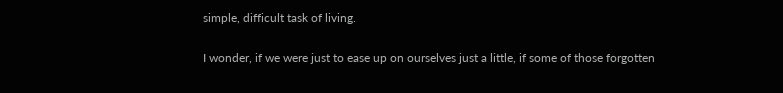simple, difficult task of living.

I wonder, if we were just to ease up on ourselves just a little, if some of those forgotten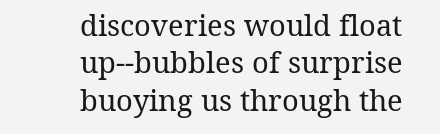discoveries would float up--bubbles of surprise buoying us through the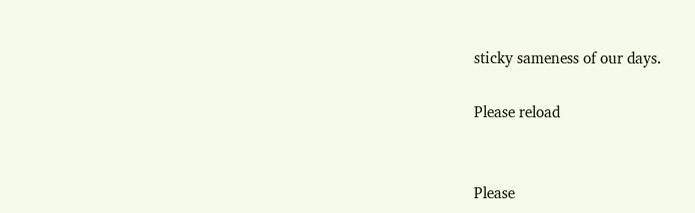sticky sameness of our days.

Please reload


Please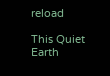reload

This Quiet Earth